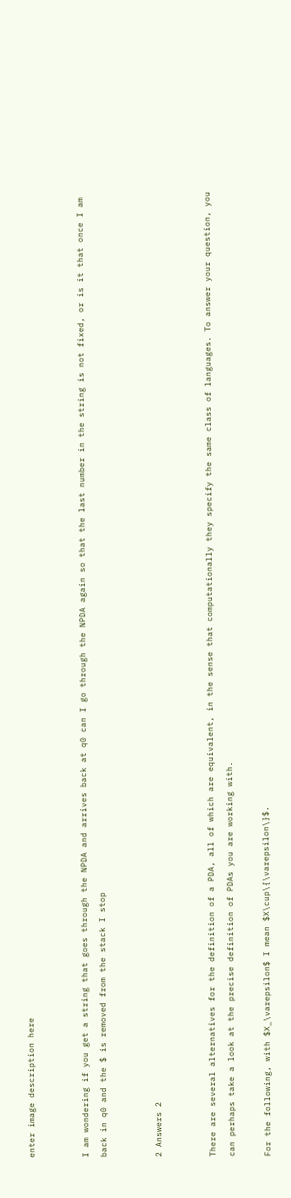enter image description here


I am wondering if you get a string that goes through the NPDA and arrives back at q0 can I go through the NPDA again so that the last number in the string is not fixed, or is it that once I am back in q0 and the $ is removed from the stack I stop


2 Answers 2


There are several alternatives for the definition of a PDA, all of which are equivalent, in the sense that computationally they specify the same class of languages. To answer your question, you can perhaps take a look at the precise definition of PDAs you are working with.

For the following, with $X_\varepsilon$ I mean $X\cup\{\varepsilon\}$.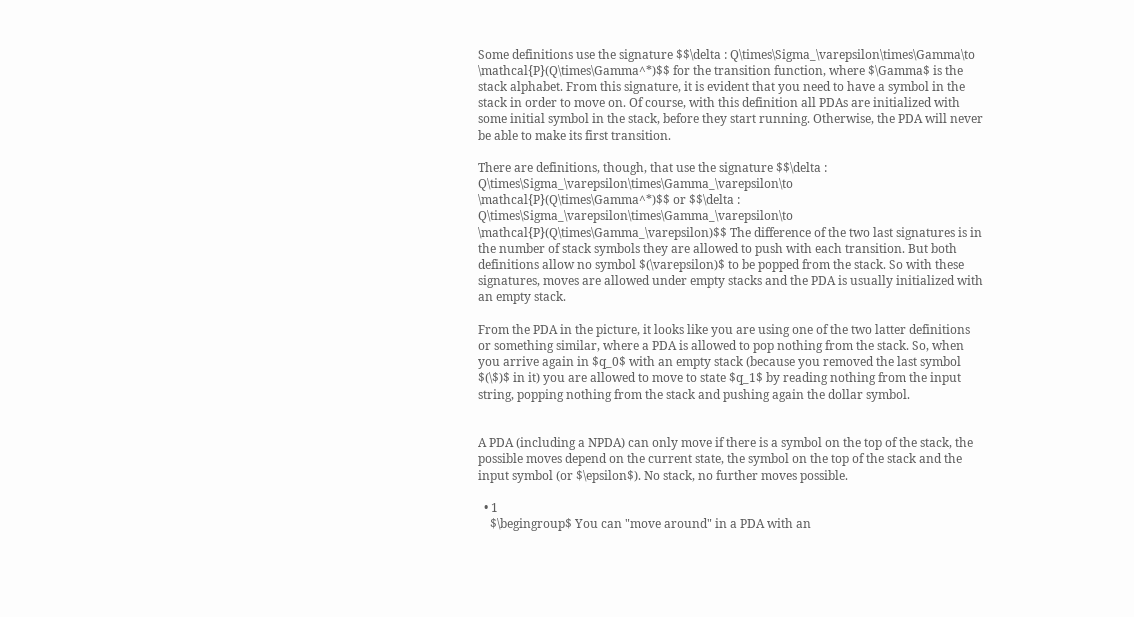Some definitions use the signature $$\delta : Q\times\Sigma_\varepsilon\times\Gamma\to \mathcal{P}(Q\times\Gamma^*)$$ for the transition function, where $\Gamma$ is the stack alphabet. From this signature, it is evident that you need to have a symbol in the stack in order to move on. Of course, with this definition all PDAs are initialized with some initial symbol in the stack, before they start running. Otherwise, the PDA will never be able to make its first transition.

There are definitions, though, that use the signature $$\delta : Q\times\Sigma_\varepsilon\times\Gamma_\varepsilon\to \mathcal{P}(Q\times\Gamma^*)$$ or $$\delta : Q\times\Sigma_\varepsilon\times\Gamma_\varepsilon\to \mathcal{P}(Q\times\Gamma_\varepsilon)$$ The difference of the two last signatures is in the number of stack symbols they are allowed to push with each transition. But both definitions allow no symbol $(\varepsilon)$ to be popped from the stack. So with these signatures, moves are allowed under empty stacks and the PDA is usually initialized with an empty stack.

From the PDA in the picture, it looks like you are using one of the two latter definitions or something similar, where a PDA is allowed to pop nothing from the stack. So, when you arrive again in $q_0$ with an empty stack (because you removed the last symbol $(\$)$ in it) you are allowed to move to state $q_1$ by reading nothing from the input string, popping nothing from the stack and pushing again the dollar symbol.


A PDA (including a NPDA) can only move if there is a symbol on the top of the stack, the possible moves depend on the current state, the symbol on the top of the stack and the input symbol (or $\epsilon$). No stack, no further moves possible.

  • 1
    $\begingroup$ You can "move around" in a PDA with an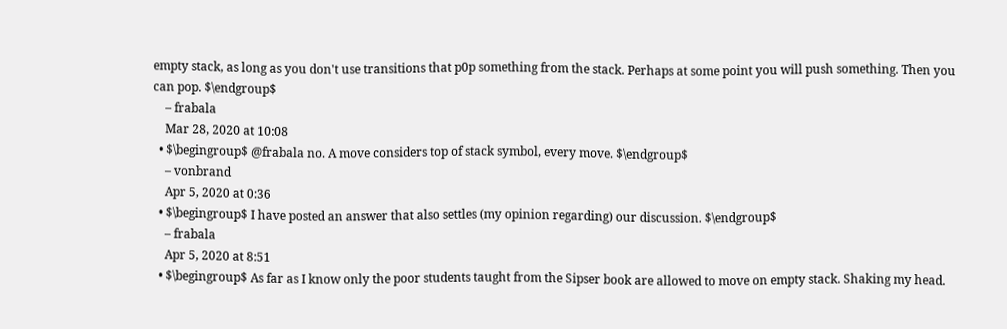empty stack, as long as you don't use transitions that p0p something from the stack. Perhaps at some point you will push something. Then you can pop. $\endgroup$
    – frabala
    Mar 28, 2020 at 10:08
  • $\begingroup$ @frabala no. A move considers top of stack symbol, every move. $\endgroup$
    – vonbrand
    Apr 5, 2020 at 0:36
  • $\begingroup$ I have posted an answer that also settles (my opinion regarding) our discussion. $\endgroup$
    – frabala
    Apr 5, 2020 at 8:51
  • $\begingroup$ As far as I know only the poor students taught from the Sipser book are allowed to move on empty stack. Shaking my head.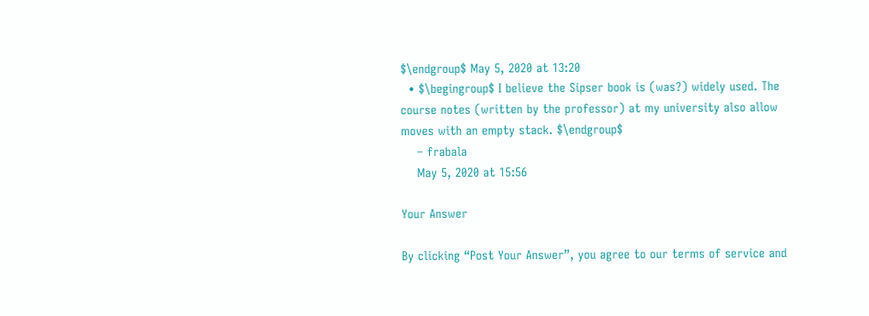$\endgroup$ May 5, 2020 at 13:20
  • $\begingroup$ I believe the Sipser book is (was?) widely used. The course notes (written by the professor) at my university also allow moves with an empty stack. $\endgroup$
    – frabala
    May 5, 2020 at 15:56

Your Answer

By clicking “Post Your Answer”, you agree to our terms of service and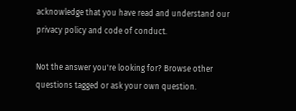acknowledge that you have read and understand our privacy policy and code of conduct.

Not the answer you're looking for? Browse other questions tagged or ask your own question.